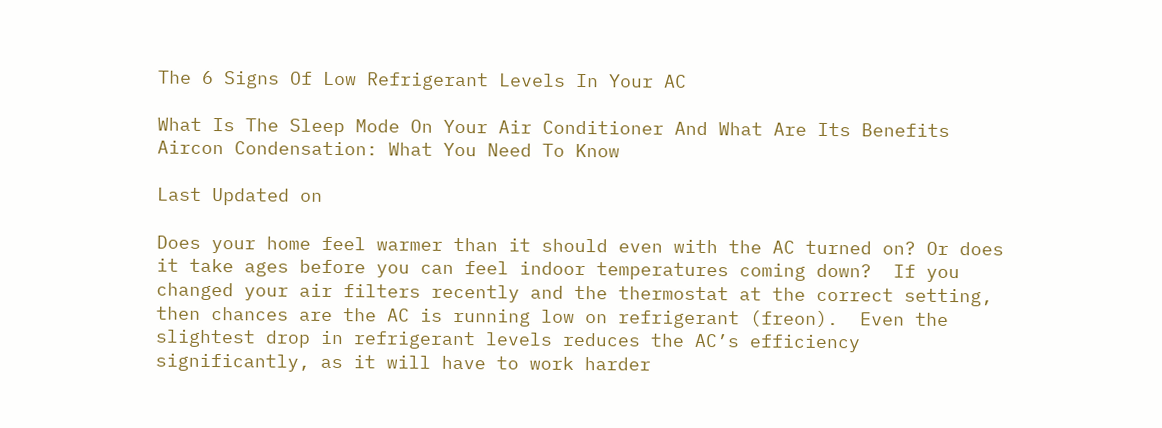The 6 Signs Of Low Refrigerant Levels In Your AC

What Is The Sleep Mode On Your Air Conditioner And What Are Its Benefits
Aircon Condensation: What You Need To Know

Last Updated on

Does your home feel warmer than it should even with the AC turned on? Or does it take ages before you can feel indoor temperatures coming down?  If you changed your air filters recently and the thermostat at the correct setting, then chances are the AC is running low on refrigerant (freon).  Even the slightest drop in refrigerant levels reduces the AC’s efficiency significantly, as it will have to work harder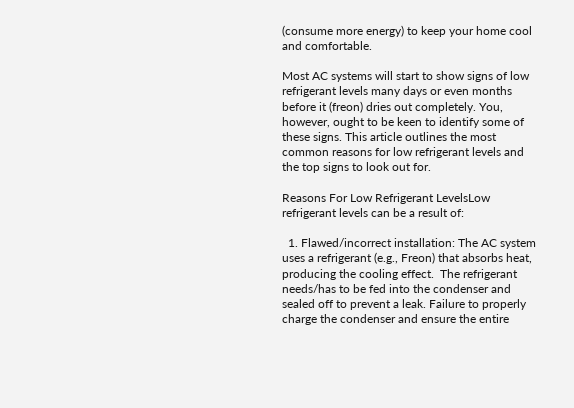(consume more energy) to keep your home cool and comfortable.

Most AC systems will start to show signs of low refrigerant levels many days or even months before it (freon) dries out completely. You, however, ought to be keen to identify some of these signs. This article outlines the most common reasons for low refrigerant levels and the top signs to look out for.

Reasons For Low Refrigerant LevelsLow refrigerant levels can be a result of:

  1. Flawed/incorrect installation: The AC system uses a refrigerant (e.g., Freon) that absorbs heat, producing the cooling effect.  The refrigerant needs/has to be fed into the condenser and sealed off to prevent a leak. Failure to properly charge the condenser and ensure the entire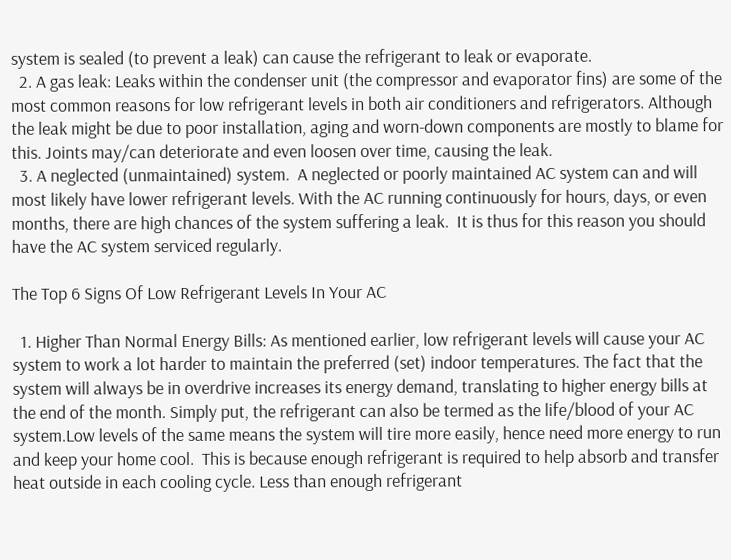system is sealed (to prevent a leak) can cause the refrigerant to leak or evaporate.
  2. A gas leak: Leaks within the condenser unit (the compressor and evaporator fins) are some of the most common reasons for low refrigerant levels in both air conditioners and refrigerators. Although the leak might be due to poor installation, aging and worn-down components are mostly to blame for this. Joints may/can deteriorate and even loosen over time, causing the leak.
  3. A neglected (unmaintained) system.  A neglected or poorly maintained AC system can and will most likely have lower refrigerant levels. With the AC running continuously for hours, days, or even months, there are high chances of the system suffering a leak.  It is thus for this reason you should have the AC system serviced regularly.

The Top 6 Signs Of Low Refrigerant Levels In Your AC

  1. Higher Than Normal Energy Bills: As mentioned earlier, low refrigerant levels will cause your AC system to work a lot harder to maintain the preferred (set) indoor temperatures. The fact that the system will always be in overdrive increases its energy demand, translating to higher energy bills at the end of the month. Simply put, the refrigerant can also be termed as the life/blood of your AC system.Low levels of the same means the system will tire more easily, hence need more energy to run and keep your home cool.  This is because enough refrigerant is required to help absorb and transfer heat outside in each cooling cycle. Less than enough refrigerant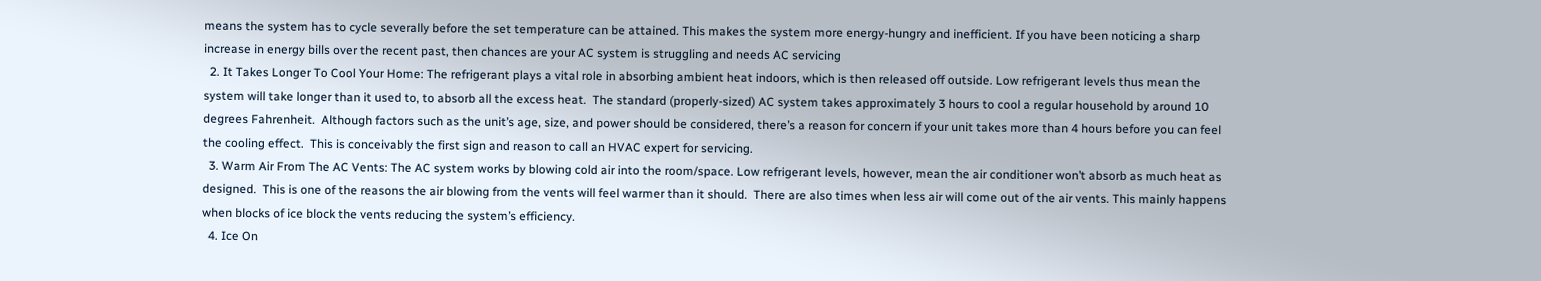means the system has to cycle severally before the set temperature can be attained. This makes the system more energy-hungry and inefficient. If you have been noticing a sharp increase in energy bills over the recent past, then chances are your AC system is struggling and needs AC servicing
  2. It Takes Longer To Cool Your Home: The refrigerant plays a vital role in absorbing ambient heat indoors, which is then released off outside. Low refrigerant levels thus mean the system will take longer than it used to, to absorb all the excess heat.  The standard (properly-sized) AC system takes approximately 3 hours to cool a regular household by around 10 degrees Fahrenheit.  Although factors such as the unit’s age, size, and power should be considered, there’s a reason for concern if your unit takes more than 4 hours before you can feel the cooling effect.  This is conceivably the first sign and reason to call an HVAC expert for servicing.
  3. Warm Air From The AC Vents: The AC system works by blowing cold air into the room/space. Low refrigerant levels, however, mean the air conditioner won’t absorb as much heat as designed.  This is one of the reasons the air blowing from the vents will feel warmer than it should.  There are also times when less air will come out of the air vents. This mainly happens when blocks of ice block the vents reducing the system’s efficiency.
  4. Ice On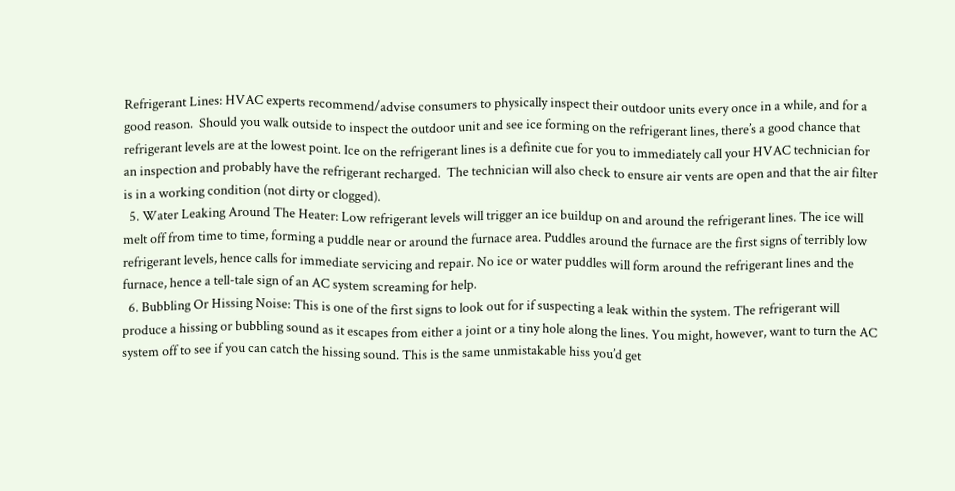Refrigerant Lines: HVAC experts recommend/advise consumers to physically inspect their outdoor units every once in a while, and for a good reason.  Should you walk outside to inspect the outdoor unit and see ice forming on the refrigerant lines, there’s a good chance that refrigerant levels are at the lowest point. Ice on the refrigerant lines is a definite cue for you to immediately call your HVAC technician for an inspection and probably have the refrigerant recharged.  The technician will also check to ensure air vents are open and that the air filter is in a working condition (not dirty or clogged).
  5. Water Leaking Around The Heater: Low refrigerant levels will trigger an ice buildup on and around the refrigerant lines. The ice will melt off from time to time, forming a puddle near or around the furnace area. Puddles around the furnace are the first signs of terribly low refrigerant levels, hence calls for immediate servicing and repair. No ice or water puddles will form around the refrigerant lines and the furnace, hence a tell-tale sign of an AC system screaming for help.
  6. Bubbling Or Hissing Noise: This is one of the first signs to look out for if suspecting a leak within the system. The refrigerant will produce a hissing or bubbling sound as it escapes from either a joint or a tiny hole along the lines. You might, however, want to turn the AC system off to see if you can catch the hissing sound. This is the same unmistakable hiss you’d get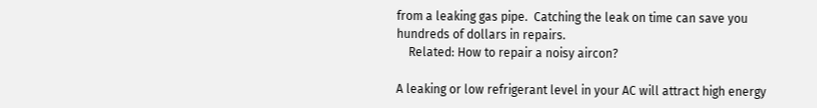from a leaking gas pipe.  Catching the leak on time can save you hundreds of dollars in repairs.
    Related: How to repair a noisy aircon?

A leaking or low refrigerant level in your AC will attract high energy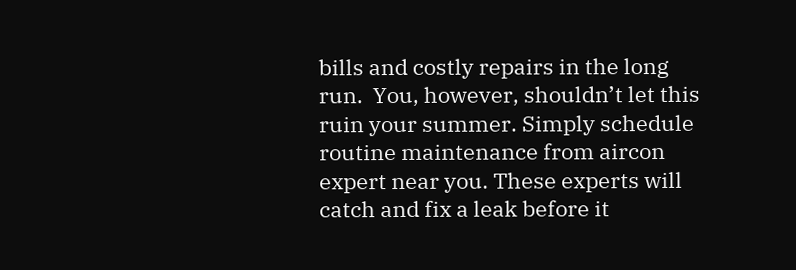bills and costly repairs in the long run.  You, however, shouldn’t let this ruin your summer. Simply schedule routine maintenance from aircon expert near you. These experts will catch and fix a leak before it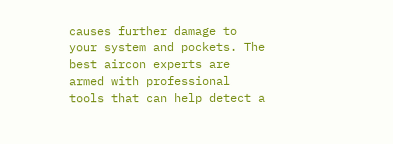causes further damage to your system and pockets. The best aircon experts are armed with professional tools that can help detect a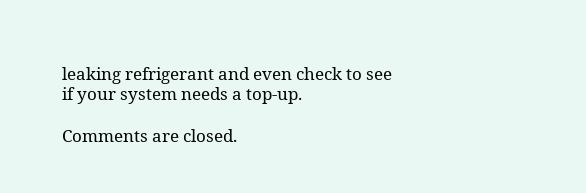leaking refrigerant and even check to see if your system needs a top-up.

Comments are closed.